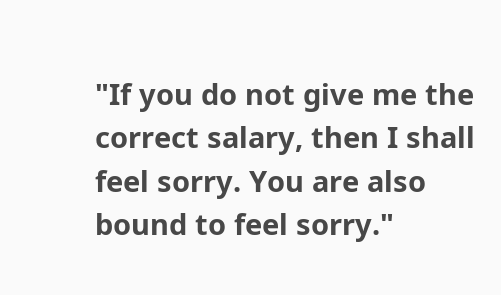"If you do not give me the correct salary, then I shall feel sorry. You are also bound to feel sorry."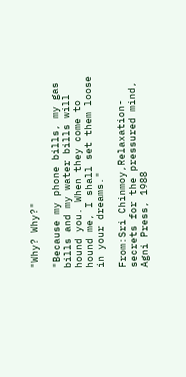"Why? Why?"

"Because my phone bills, my gas bills and my water bills will hound you. When they come to hound me, I shall set them loose in your dreams."

From:Sri Chinmoy,Relaxation-secrets for the pressured mind, Agni Press, 1988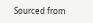Sourced from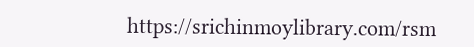https://srichinmoylibrary.com/rsm